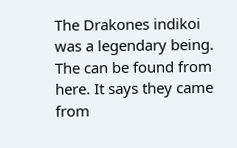The Drakones indikoi was a legendary being. The can be found from here. It says they came from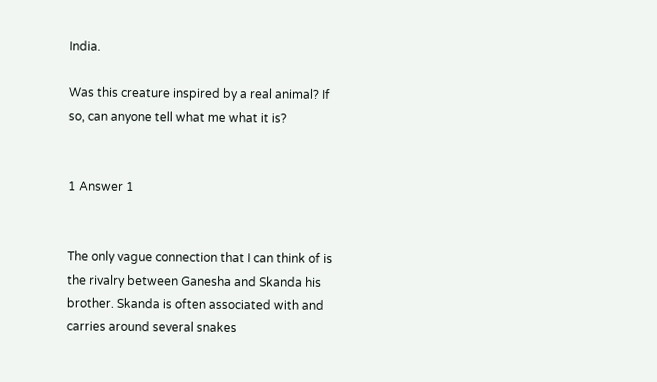India.

Was this creature inspired by a real animal? If so, can anyone tell what me what it is?


1 Answer 1


The only vague connection that I can think of is the rivalry between Ganesha and Skanda his brother. Skanda is often associated with and carries around several snakes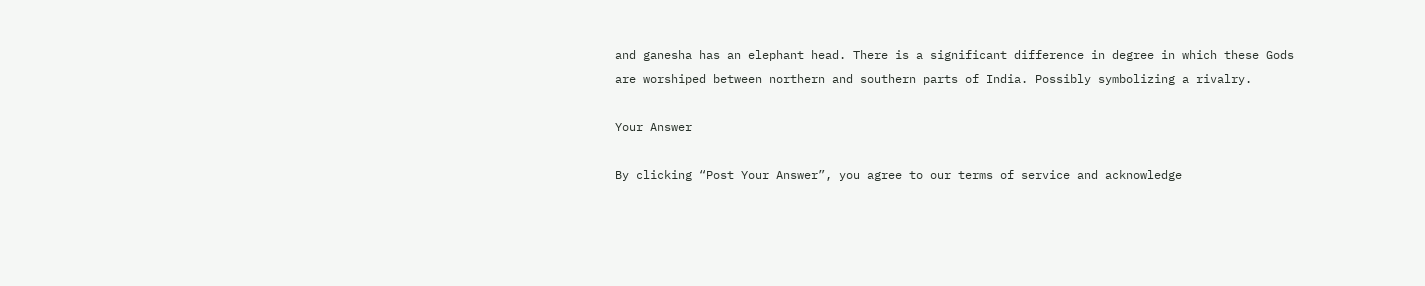and ganesha has an elephant head. There is a significant difference in degree in which these Gods are worshiped between northern and southern parts of India. Possibly symbolizing a rivalry.

Your Answer

By clicking “Post Your Answer”, you agree to our terms of service and acknowledge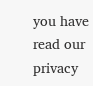you have read our privacy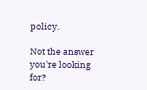policy.

Not the answer you're looking for?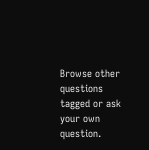Browse other questions tagged or ask your own question.